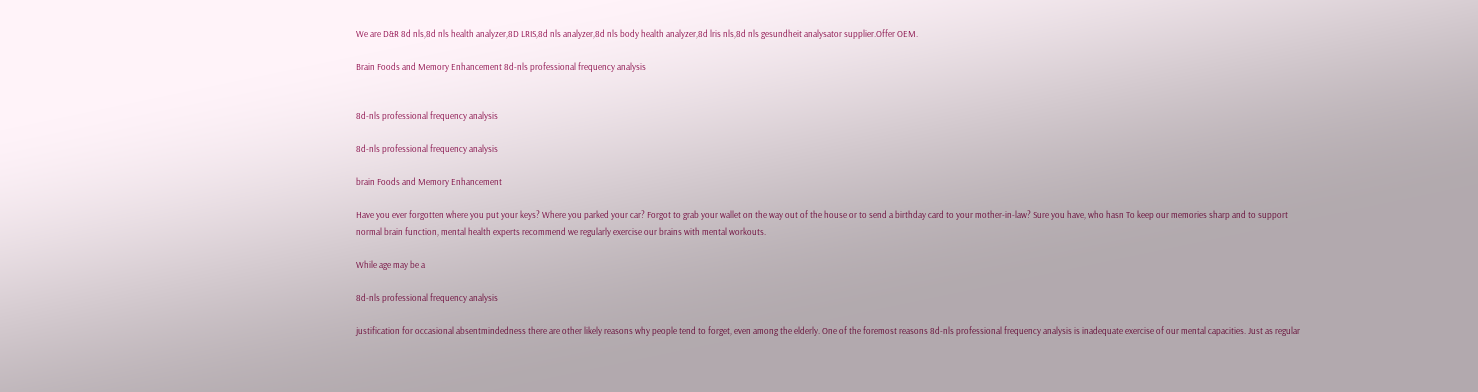We are D&R 8d nls,8d nls health analyzer,8D LRIS,8d nls analyzer,8d nls body health analyzer,8d lris nls,8d nls gesundheit analysator supplier.Offer OEM.

Brain Foods and Memory Enhancement 8d-nls professional frequency analysis


8d-nls professional frequency analysis

8d-nls professional frequency analysis

brain Foods and Memory Enhancement

Have you ever forgotten where you put your keys? Where you parked your car? Forgot to grab your wallet on the way out of the house or to send a birthday card to your mother-in-law? Sure you have, who hasn To keep our memories sharp and to support normal brain function, mental health experts recommend we regularly exercise our brains with mental workouts.

While age may be a

8d-nls professional frequency analysis

justification for occasional absentmindedness there are other likely reasons why people tend to forget, even among the elderly. One of the foremost reasons 8d-nls professional frequency analysis is inadequate exercise of our mental capacities. Just as regular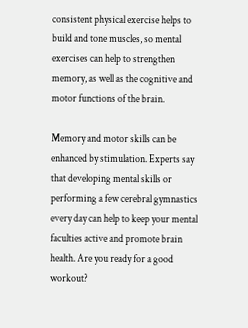consistent physical exercise helps to build and tone muscles, so mental exercises can help to strengthen memory, as well as the cognitive and motor functions of the brain.

Memory and motor skills can be enhanced by stimulation. Experts say that developing mental skills or performing a few cerebral gymnastics every day can help to keep your mental faculties active and promote brain health. Are you ready for a good workout?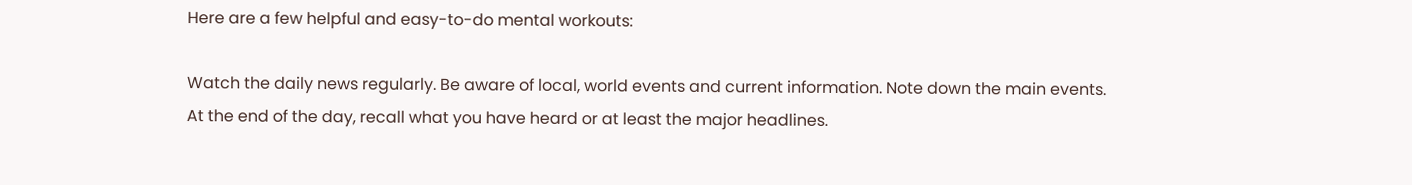Here are a few helpful and easy-to-do mental workouts:

Watch the daily news regularly. Be aware of local, world events and current information. Note down the main events. At the end of the day, recall what you have heard or at least the major headlines.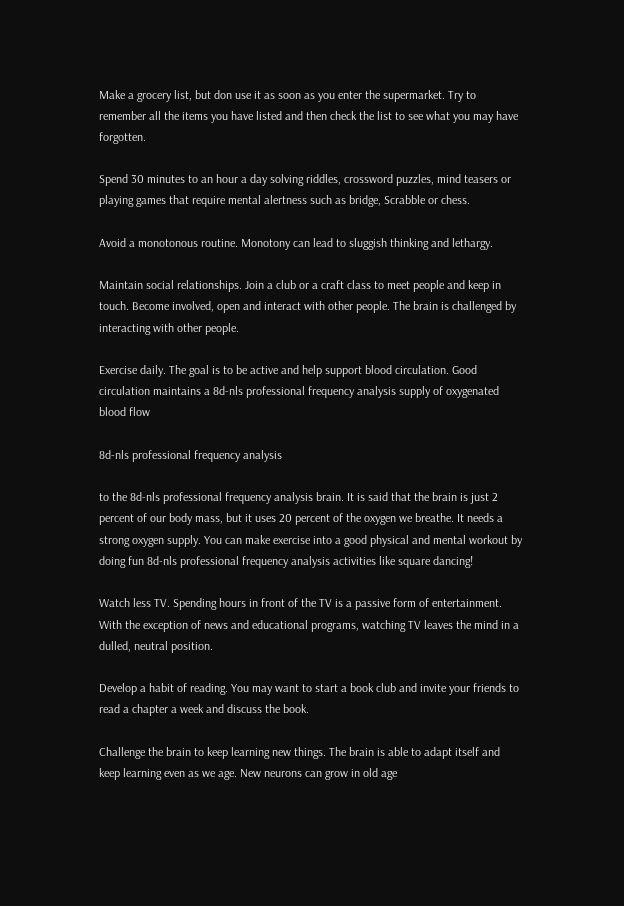Make a grocery list, but don use it as soon as you enter the supermarket. Try to remember all the items you have listed and then check the list to see what you may have forgotten.

Spend 30 minutes to an hour a day solving riddles, crossword puzzles, mind teasers or playing games that require mental alertness such as bridge, Scrabble or chess.

Avoid a monotonous routine. Monotony can lead to sluggish thinking and lethargy.

Maintain social relationships. Join a club or a craft class to meet people and keep in touch. Become involved, open and interact with other people. The brain is challenged by interacting with other people.

Exercise daily. The goal is to be active and help support blood circulation. Good circulation maintains a 8d-nls professional frequency analysis supply of oxygenated blood flow

8d-nls professional frequency analysis

to the 8d-nls professional frequency analysis brain. It is said that the brain is just 2 percent of our body mass, but it uses 20 percent of the oxygen we breathe. It needs a strong oxygen supply. You can make exercise into a good physical and mental workout by doing fun 8d-nls professional frequency analysis activities like square dancing!

Watch less TV. Spending hours in front of the TV is a passive form of entertainment. With the exception of news and educational programs, watching TV leaves the mind in a dulled, neutral position.

Develop a habit of reading. You may want to start a book club and invite your friends to read a chapter a week and discuss the book.

Challenge the brain to keep learning new things. The brain is able to adapt itself and keep learning even as we age. New neurons can grow in old age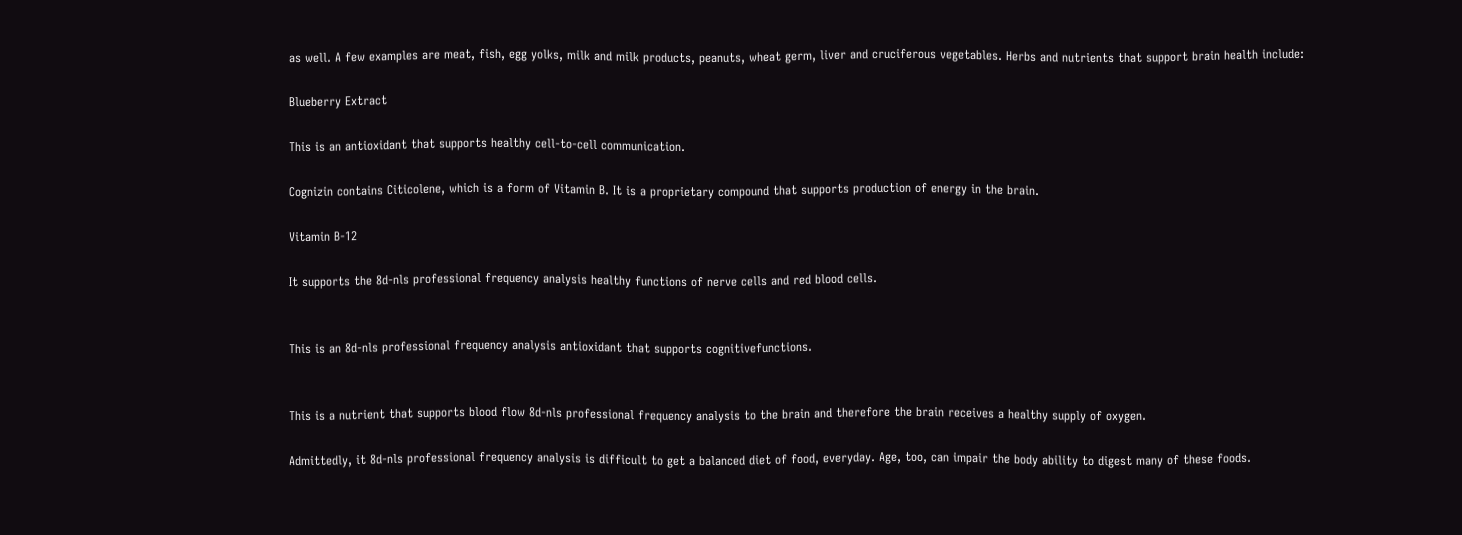as well. A few examples are meat, fish, egg yolks, milk and milk products, peanuts, wheat germ, liver and cruciferous vegetables. Herbs and nutrients that support brain health include:

Blueberry Extract

This is an antioxidant that supports healthy cell-to-cell communication.

Cognizin contains Citicolene, which is a form of Vitamin B. It is a proprietary compound that supports production of energy in the brain.

Vitamin B-12

It supports the 8d-nls professional frequency analysis healthy functions of nerve cells and red blood cells.


This is an 8d-nls professional frequency analysis antioxidant that supports cognitivefunctions.


This is a nutrient that supports blood flow 8d-nls professional frequency analysis to the brain and therefore the brain receives a healthy supply of oxygen.

Admittedly, it 8d-nls professional frequency analysis is difficult to get a balanced diet of food, everyday. Age, too, can impair the body ability to digest many of these foods.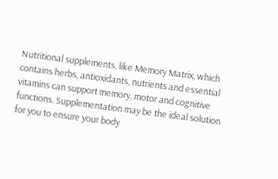Nutritional supplements, like Memory Matrix, which contains herbs, antioxidants, nutrients and essential vitamins can support memory, motor and cognitive functions. Supplementation may be the ideal solution for you to ensure your body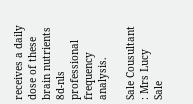receives a daily dose of these brain nutrients 8d-nls professional frequency analysis.

Sale Cousultant : Mrs Lucy
Sale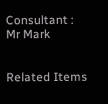Consultant : Mr Mark


Related Items